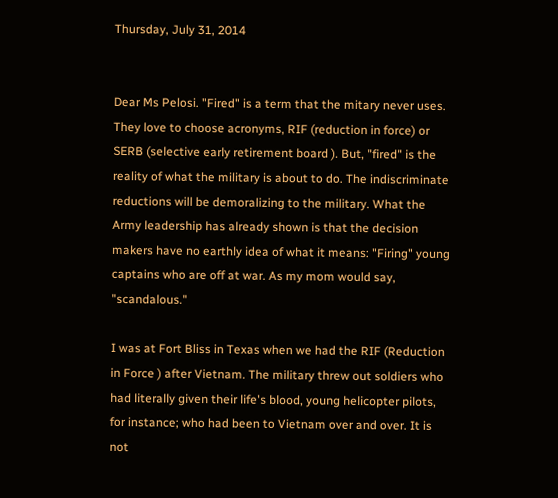Thursday, July 31, 2014


Dear Ms Pelosi. "Fired" is a term that the mitary never uses. They love to choose acronyms, RIF (reduction in force) or SERB (selective early retirement board ). But, "fired" is the reality of what the military is about to do. The indiscriminate reductions will be demoralizing to the military. What the Army leadership has already shown is that the decision makers have no earthly idea of what it means: "Firing" young captains who are off at war. As my mom would say, "scandalous."

I was at Fort Bliss in Texas when we had the RIF (Reduction in Force ) after Vietnam. The military threw out soldiers who had literally given their life's blood, young helicopter pilots, for instance; who had been to Vietnam over and over. It is not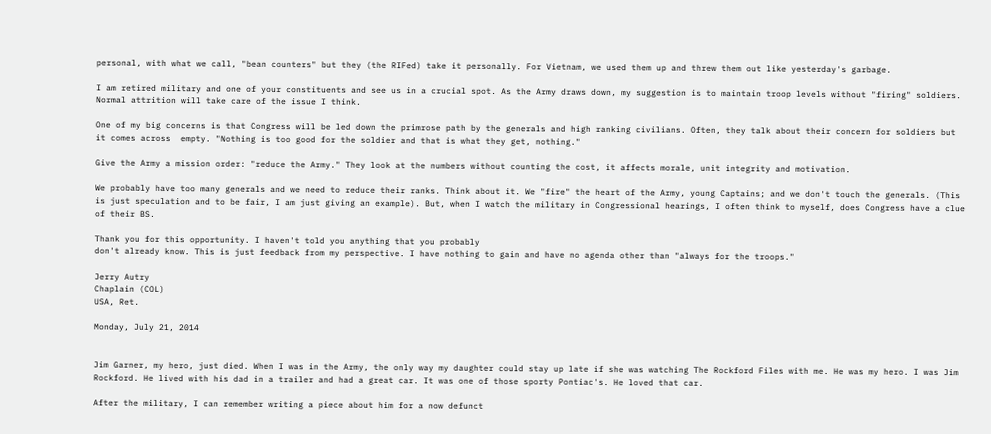personal, with what we call, "bean counters" but they (the RIFed) take it personally. For Vietnam, we used them up and threw them out like yesterday's garbage.

I am retired military and one of your constituents and see us in a crucial spot. As the Army draws down, my suggestion is to maintain troop levels without "firing" soldiers. Normal attrition will take care of the issue I think.

One of my big concerns is that Congress will be led down the primrose path by the generals and high ranking civilians. Often, they talk about their concern for soldiers but it comes across  empty. "Nothing is too good for the soldier and that is what they get, nothing."

Give the Army a mission order: "reduce the Army." They look at the numbers without counting the cost, it affects morale, unit integrity and motivation.

We probably have too many generals and we need to reduce their ranks. Think about it. We "fire" the heart of the Army, young Captains; and we don't touch the generals. (This is just speculation and to be fair, I am just giving an example). But, when I watch the military in Congressional hearings, I often think to myself, does Congress have a clue of their BS.

Thank you for this opportunity. I haven't told you anything that you probably
don't already know. This is just feedback from my perspective. I have nothing to gain and have no agenda other than "always for the troops."

Jerry Autry
Chaplain (COL)
USA, Ret.

Monday, July 21, 2014


Jim Garner, my hero, just died. When I was in the Army, the only way my daughter could stay up late if she was watching The Rockford Files with me. He was my hero. I was Jim Rockford. He lived with his dad in a trailer and had a great car. It was one of those sporty Pontiac's. He loved that car.

After the military, I can remember writing a piece about him for a now defunct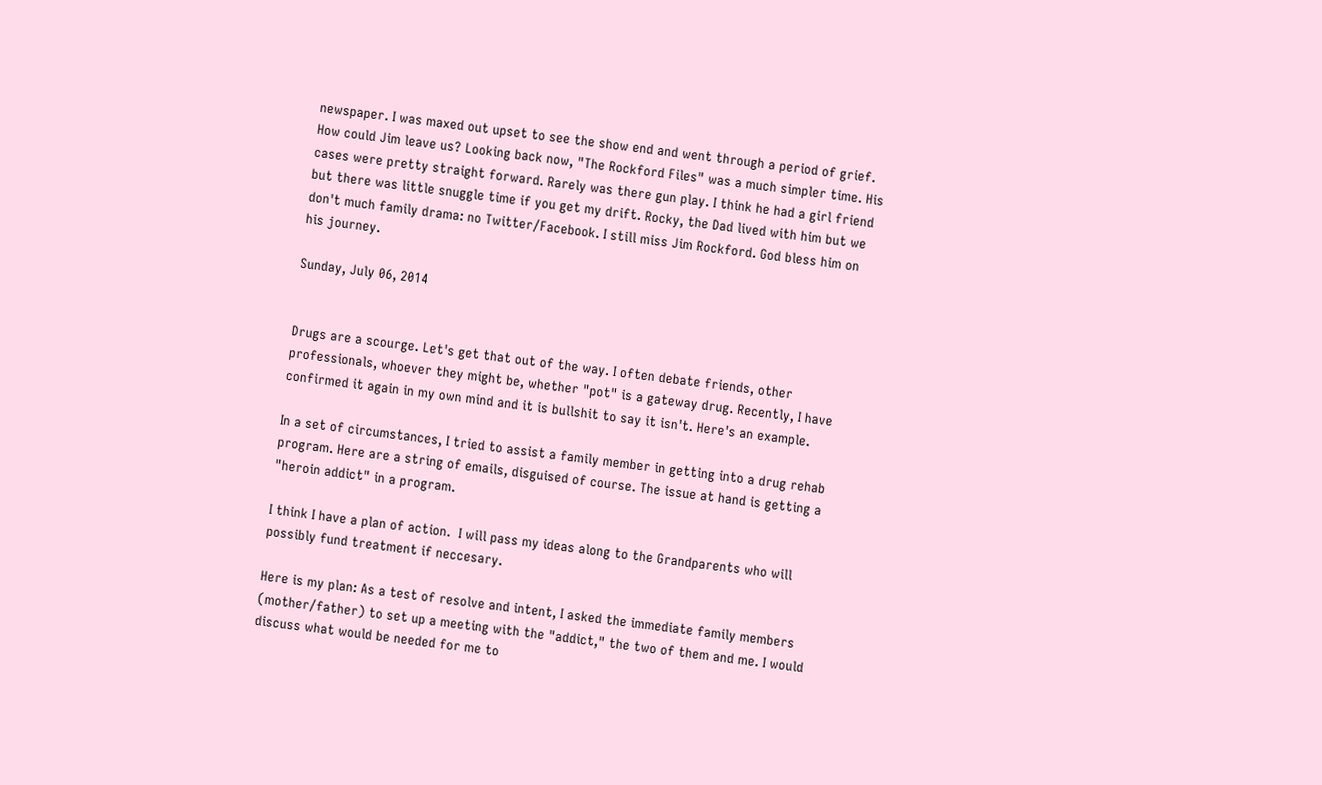newspaper. I was maxed out upset to see the show end and went through a period of grief. How could Jim leave us? Looking back now, "The Rockford Files" was a much simpler time. His cases were pretty straight forward. Rarely was there gun play. I think he had a girl friend but there was little snuggle time if you get my drift. Rocky, the Dad lived with him but we don't much family drama: no Twitter/Facebook. I still miss Jim Rockford. God bless him on his journey.

Sunday, July 06, 2014


Drugs are a scourge. Let's get that out of the way. I often debate friends, other professionals, whoever they might be, whether "pot" is a gateway drug. Recently, I have confirmed it again in my own mind and it is bullshit to say it isn't. Here's an example.

In a set of circumstances, I tried to assist a family member in getting into a drug rehab program. Here are a string of emails, disguised of course. The issue at hand is getting a "heroin addict" in a program.

I think I have a plan of action.  I will pass my ideas along to the Grandparents who will
possibly fund treatment if neccesary.

Here is my plan: As a test of resolve and intent, I asked the immediate family members (mother/father) to set up a meeting with the "addict," the two of them and me. I would discuss what would be needed for me to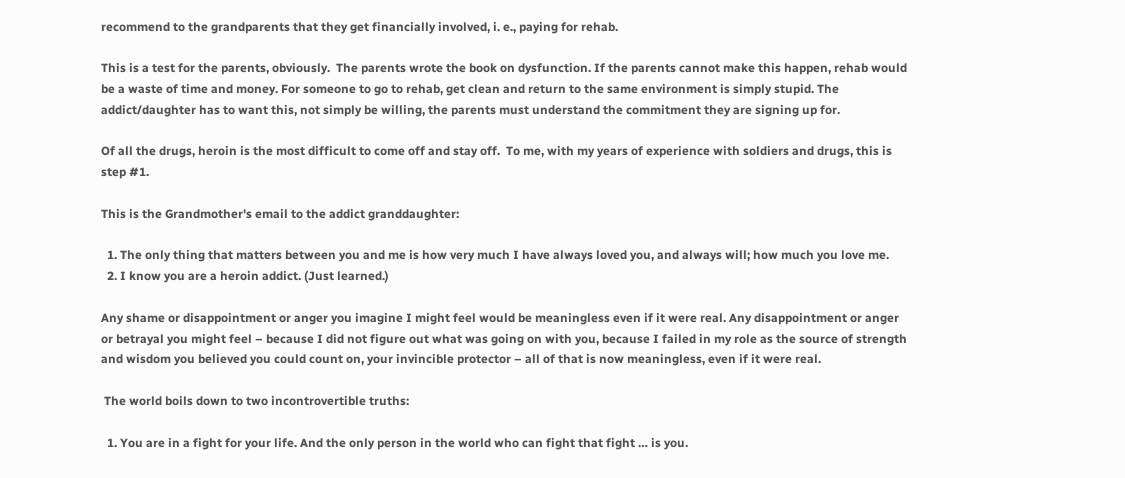recommend to the grandparents that they get financially involved, i. e., paying for rehab.

This is a test for the parents, obviously.  The parents wrote the book on dysfunction. If the parents cannot make this happen, rehab would be a waste of time and money. For someone to go to rehab, get clean and return to the same environment is simply stupid. The addict/daughter has to want this, not simply be willing, the parents must understand the commitment they are signing up for.

Of all the drugs, heroin is the most difficult to come off and stay off.  To me, with my years of experience with soldiers and drugs, this is step #1.

This is the Grandmother's email to the addict granddaughter:

  1. The only thing that matters between you and me is how very much I have always loved you, and always will; how much you love me.
  2. I know you are a heroin addict. (Just learned.)

Any shame or disappointment or anger you imagine I might feel would be meaningless even if it were real. Any disappointment or anger or betrayal you might feel – because I did not figure out what was going on with you, because I failed in my role as the source of strength and wisdom you believed you could count on, your invincible protector – all of that is now meaningless, even if it were real.

 The world boils down to two incontrovertible truths:

  1. You are in a fight for your life. And the only person in the world who can fight that fight … is you.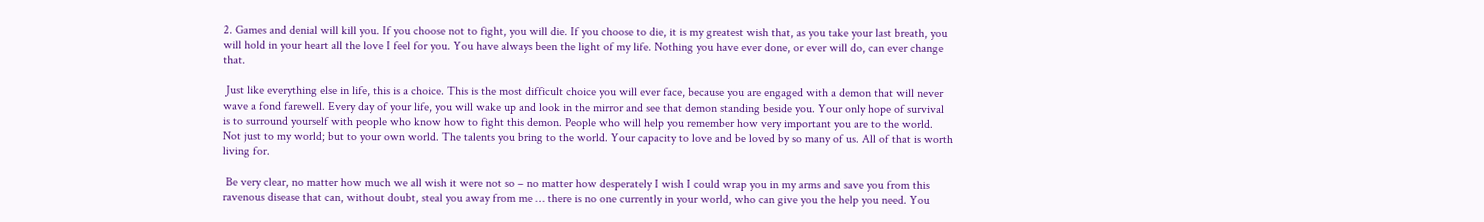2. Games and denial will kill you. If you choose not to fight, you will die. If you choose to die, it is my greatest wish that, as you take your last breath, you will hold in your heart all the love I feel for you. You have always been the light of my life. Nothing you have ever done, or ever will do, can ever change that.

 Just like everything else in life, this is a choice. This is the most difficult choice you will ever face, because you are engaged with a demon that will never wave a fond farewell. Every day of your life, you will wake up and look in the mirror and see that demon standing beside you. Your only hope of survival is to surround yourself with people who know how to fight this demon. People who will help you remember how very important you are to the world. Not just to my world; but to your own world. The talents you bring to the world. Your capacity to love and be loved by so many of us. All of that is worth living for.

 Be very clear, no matter how much we all wish it were not so – no matter how desperately I wish I could wrap you in my arms and save you from this ravenous disease that can, without doubt, steal you away from me … there is no one currently in your world, who can give you the help you need. You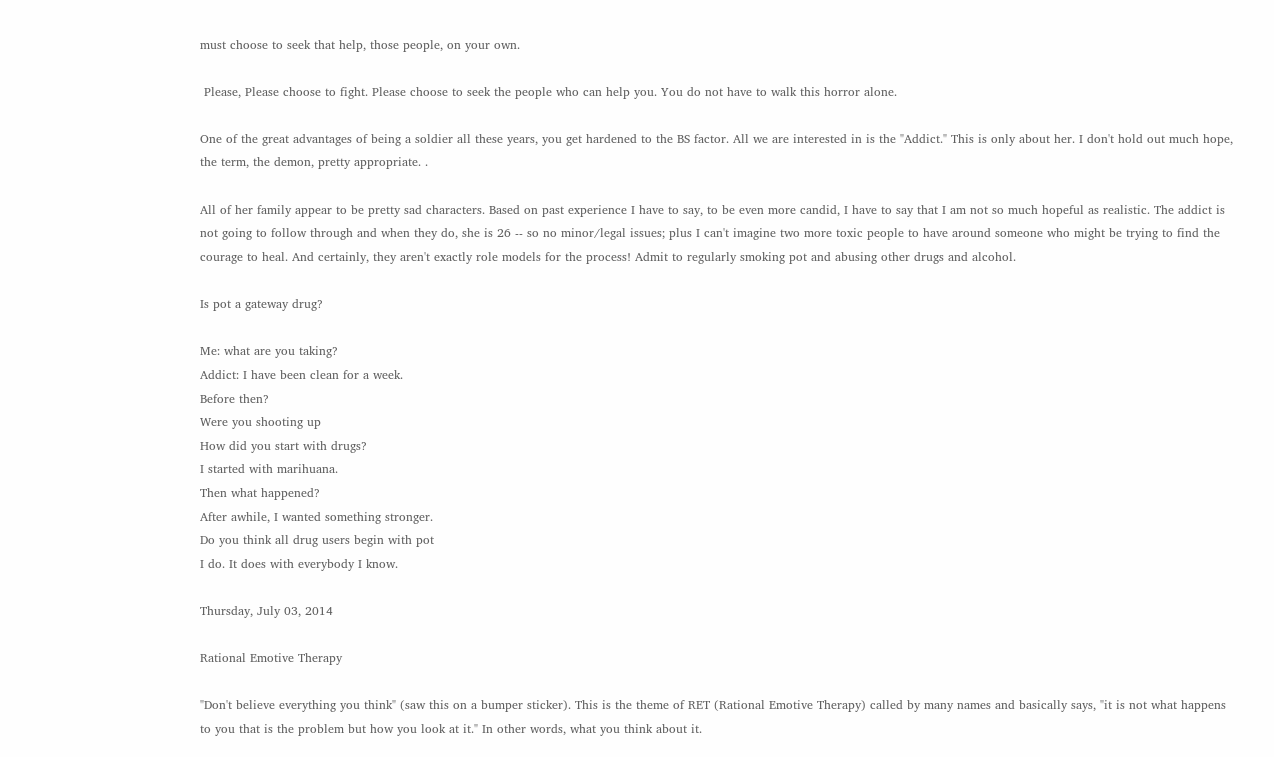must choose to seek that help, those people, on your own.

 Please, Please choose to fight. Please choose to seek the people who can help you. You do not have to walk this horror alone.

One of the great advantages of being a soldier all these years, you get hardened to the BS factor. All we are interested in is the "Addict." This is only about her. I don't hold out much hope, the term, the demon, pretty appropriate. .

All of her family appear to be pretty sad characters. Based on past experience I have to say, to be even more candid, I have to say that I am not so much hopeful as realistic. The addict is not going to follow through and when they do, she is 26 -- so no minor/legal issues; plus I can't imagine two more toxic people to have around someone who might be trying to find the courage to heal. And certainly, they aren't exactly role models for the process! Admit to regularly smoking pot and abusing other drugs and alcohol.

Is pot a gateway drug?

Me: what are you taking?
Addict: I have been clean for a week.
Before then?
Were you shooting up
How did you start with drugs?
I started with marihuana.
Then what happened?
After awhile, I wanted something stronger.
Do you think all drug users begin with pot
I do. It does with everybody I know.

Thursday, July 03, 2014

Rational Emotive Therapy

"Don't believe everything you think" (saw this on a bumper sticker). This is the theme of RET (Rational Emotive Therapy) called by many names and basically says, "it is not what happens to you that is the problem but how you look at it." In other words, what you think about it.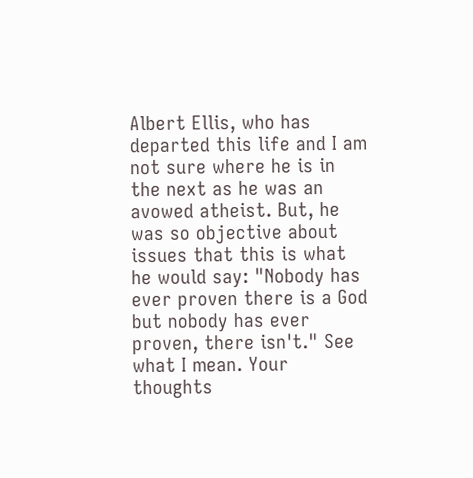Albert Ellis, who has departed this life and I am not sure where he is in the next as he was an avowed atheist. But, he was so objective about issues that this is what he would say: "Nobody has ever proven there is a God but nobody has ever proven, there isn't." See what I mean. Your thoughts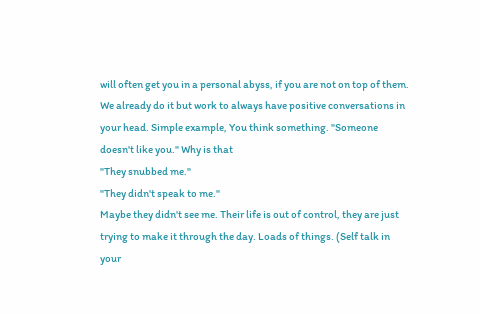will often get you in a personal abyss, if you are not on top of them. We already do it but work to always have positive conversations in your head. Simple example, You think something. "Someone doesn't like you." Why is that
"They snubbed me."
"They didn't speak to me."
Maybe they didn't see me. Their life is out of control, they are just trying to make it through the day. Loads of things. (Self talk in your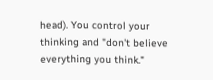head). You control your thinking and "don't believe everything you think."